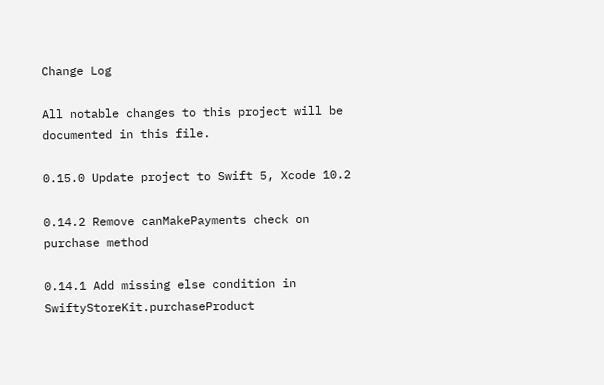Change Log

All notable changes to this project will be documented in this file.

0.15.0 Update project to Swift 5, Xcode 10.2

0.14.2 Remove canMakePayments check on purchase method

0.14.1 Add missing else condition in SwiftyStoreKit.purchaseProduct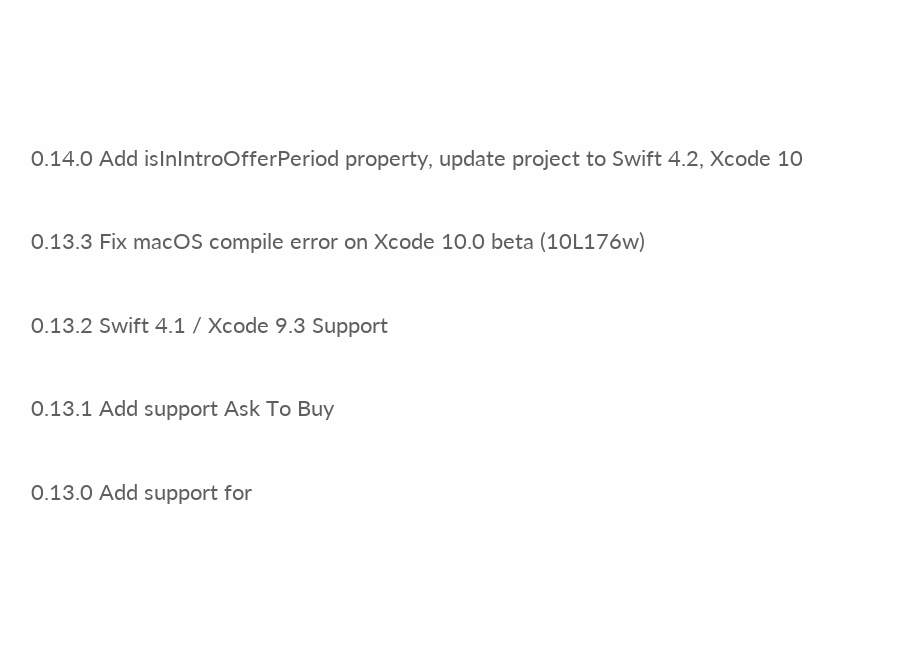0.14.0 Add isInIntroOfferPeriod property, update project to Swift 4.2, Xcode 10

0.13.3 Fix macOS compile error on Xcode 10.0 beta (10L176w)

0.13.2 Swift 4.1 / Xcode 9.3 Support

0.13.1 Add support Ask To Buy

0.13.0 Add support for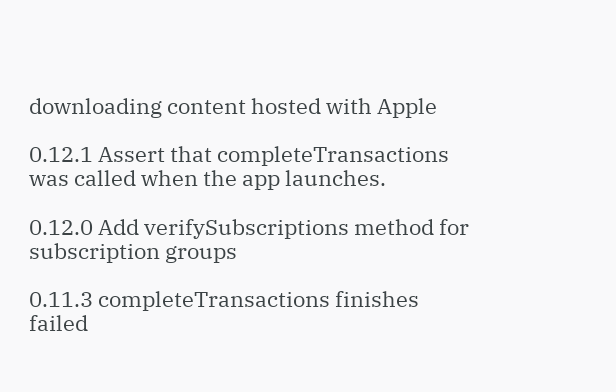downloading content hosted with Apple

0.12.1 Assert that completeTransactions was called when the app launches.

0.12.0 Add verifySubscriptions method for subscription groups

0.11.3 completeTransactions finishes failed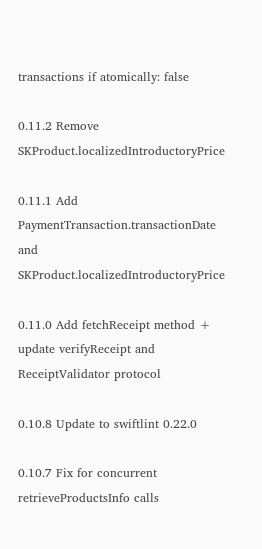transactions if atomically: false

0.11.2 Remove SKProduct.localizedIntroductoryPrice

0.11.1 Add PaymentTransaction.transactionDate and SKProduct.localizedIntroductoryPrice

0.11.0 Add fetchReceipt method + update verifyReceipt and ReceiptValidator protocol

0.10.8 Update to swiftlint 0.22.0

0.10.7 Fix for concurrent retrieveProductsInfo calls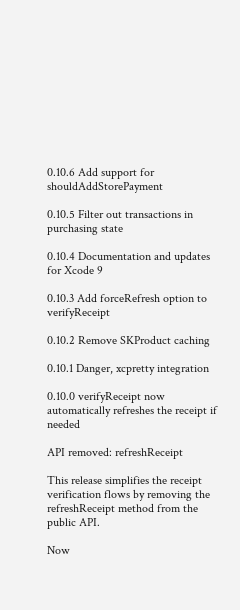0.10.6 Add support for shouldAddStorePayment

0.10.5 Filter out transactions in purchasing state

0.10.4 Documentation and updates for Xcode 9

0.10.3 Add forceRefresh option to verifyReceipt

0.10.2 Remove SKProduct caching

0.10.1 Danger, xcpretty integration

0.10.0 verifyReceipt now automatically refreshes the receipt if needed

API removed: refreshReceipt

This release simplifies the receipt verification flows by removing the refreshReceipt method from the public API.

Now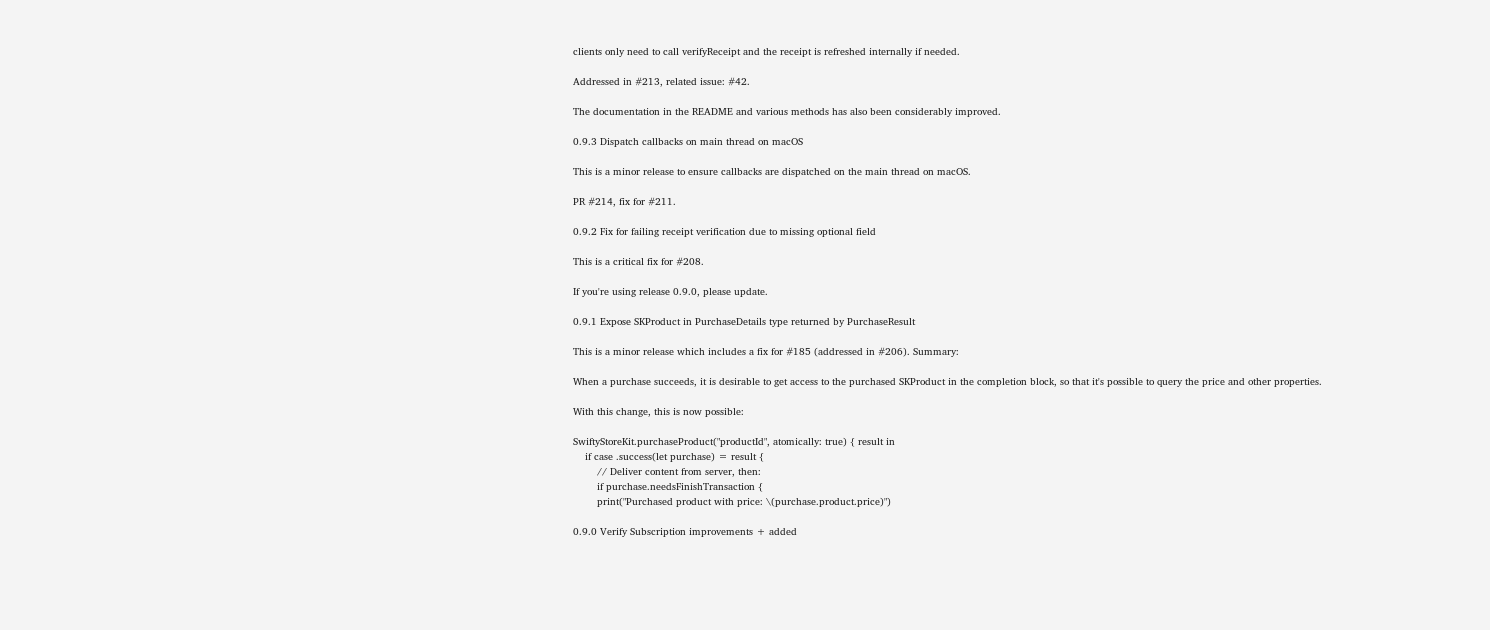clients only need to call verifyReceipt and the receipt is refreshed internally if needed.

Addressed in #213, related issue: #42.

The documentation in the README and various methods has also been considerably improved.

0.9.3 Dispatch callbacks on main thread on macOS

This is a minor release to ensure callbacks are dispatched on the main thread on macOS.

PR #214, fix for #211.

0.9.2 Fix for failing receipt verification due to missing optional field

This is a critical fix for #208.

If you're using release 0.9.0, please update.

0.9.1 Expose SKProduct in PurchaseDetails type returned by PurchaseResult

This is a minor release which includes a fix for #185 (addressed in #206). Summary:

When a purchase succeeds, it is desirable to get access to the purchased SKProduct in the completion block, so that it's possible to query the price and other properties.

With this change, this is now possible:

SwiftyStoreKit.purchaseProduct("productId", atomically: true) { result in
    if case .success(let purchase) = result {
        // Deliver content from server, then:
        if purchase.needsFinishTransaction {
        print("Purchased product with price: \(purchase.product.price)")

0.9.0 Verify Subscription improvements + added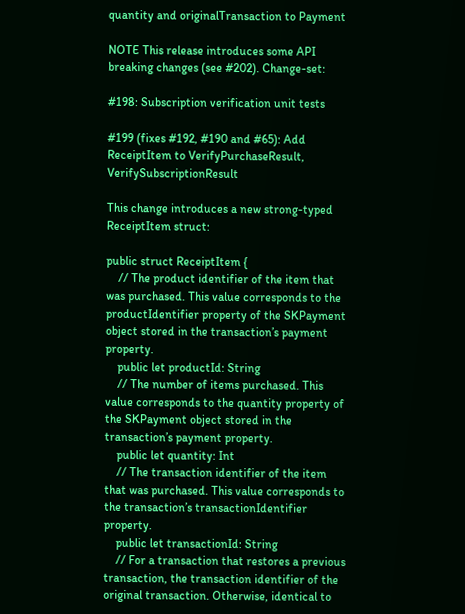quantity and originalTransaction to Payment

NOTE This release introduces some API breaking changes (see #202). Change-set:

#198: Subscription verification unit tests

#199 (fixes #192, #190 and #65): Add ReceiptItem to VerifyPurchaseResult, VerifySubscriptionResult

This change introduces a new strong-typed ReceiptItem struct:

public struct ReceiptItem {
    // The product identifier of the item that was purchased. This value corresponds to the productIdentifier property of the SKPayment object stored in the transaction’s payment property.
    public let productId: String
    // The number of items purchased. This value corresponds to the quantity property of the SKPayment object stored in the transaction’s payment property.
    public let quantity: Int
    // The transaction identifier of the item that was purchased. This value corresponds to the transaction’s transactionIdentifier property.
    public let transactionId: String
    // For a transaction that restores a previous transaction, the transaction identifier of the original transaction. Otherwise, identical to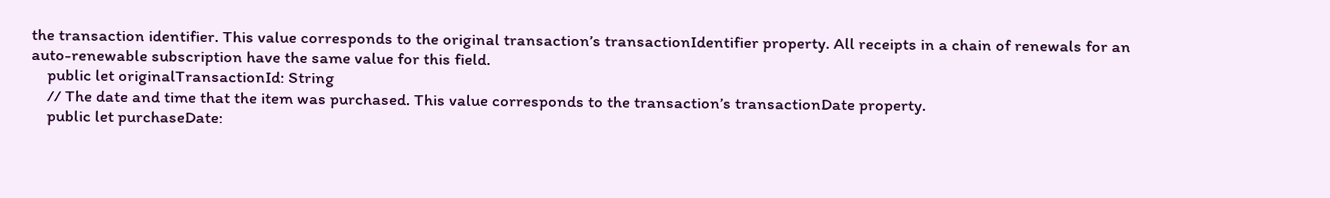the transaction identifier. This value corresponds to the original transaction’s transactionIdentifier property. All receipts in a chain of renewals for an auto-renewable subscription have the same value for this field.
    public let originalTransactionId: String
    // The date and time that the item was purchased. This value corresponds to the transaction’s transactionDate property.
    public let purchaseDate: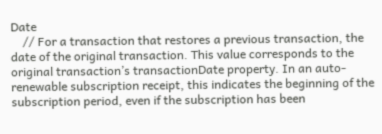Date
    // For a transaction that restores a previous transaction, the date of the original transaction. This value corresponds to the original transaction’s transactionDate property. In an auto-renewable subscription receipt, this indicates the beginning of the subscription period, even if the subscription has been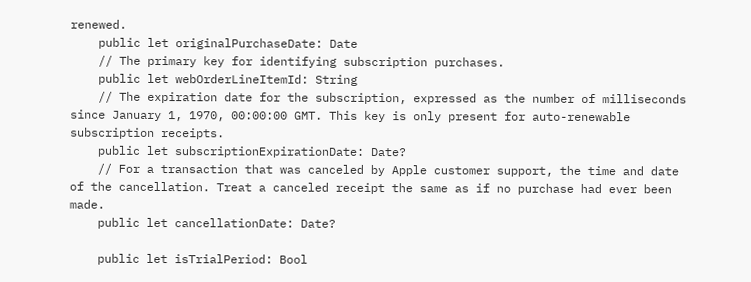renewed.
    public let originalPurchaseDate: Date
    // The primary key for identifying subscription purchases.
    public let webOrderLineItemId: String
    // The expiration date for the subscription, expressed as the number of milliseconds since January 1, 1970, 00:00:00 GMT. This key is only present for auto-renewable subscription receipts.
    public let subscriptionExpirationDate: Date?
    // For a transaction that was canceled by Apple customer support, the time and date of the cancellation. Treat a canceled receipt the same as if no purchase had ever been made.
    public let cancellationDate: Date?

    public let isTrialPeriod: Bool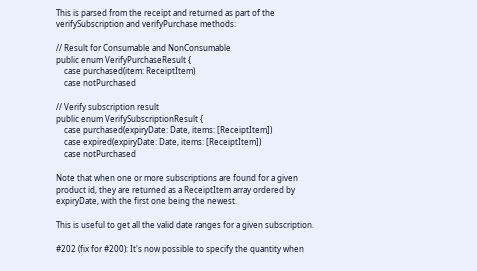This is parsed from the receipt and returned as part of the verifySubscription and verifyPurchase methods:

// Result for Consumable and NonConsumable
public enum VerifyPurchaseResult {
    case purchased(item: ReceiptItem)
    case notPurchased

// Verify subscription result
public enum VerifySubscriptionResult {
    case purchased(expiryDate: Date, items: [ReceiptItem])
    case expired(expiryDate: Date, items: [ReceiptItem])
    case notPurchased

Note that when one or more subscriptions are found for a given product id, they are returned as a ReceiptItem array ordered by expiryDate, with the first one being the newest.

This is useful to get all the valid date ranges for a given subscription.

#202 (fix for #200): It's now possible to specify the quantity when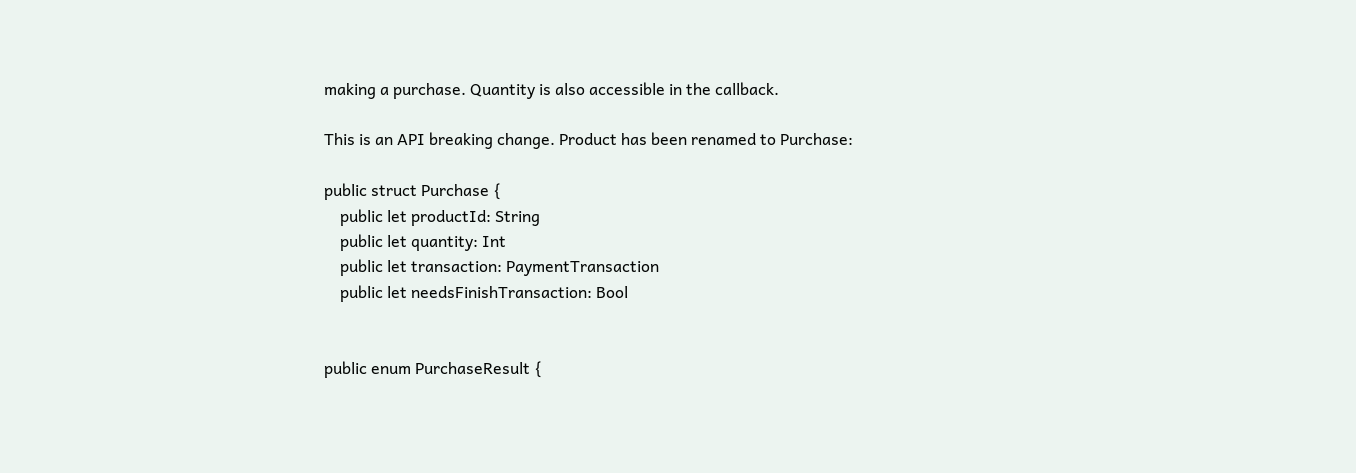making a purchase. Quantity is also accessible in the callback.

This is an API breaking change. Product has been renamed to Purchase:

public struct Purchase {
    public let productId: String
    public let quantity: Int
    public let transaction: PaymentTransaction
    public let needsFinishTransaction: Bool


public enum PurchaseResult {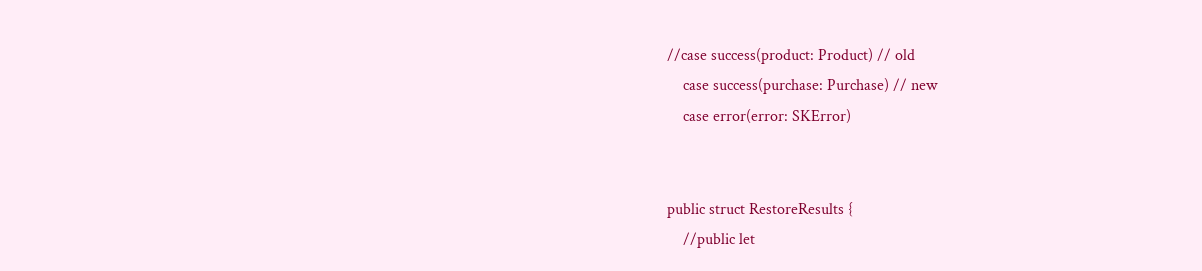//case success(product: Product) // old
    case success(purchase: Purchase) // new
    case error(error: SKError)


public struct RestoreResults {
    //public let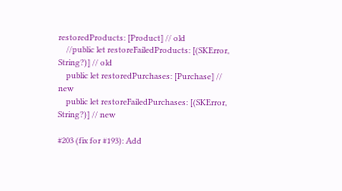restoredProducts: [Product] // old
    //public let restoreFailedProducts: [(SKError, String?)] // old
    public let restoredPurchases: [Purchase] // new
    public let restoreFailedPurchases: [(SKError, String?)] // new

#203 (fix for #193): Add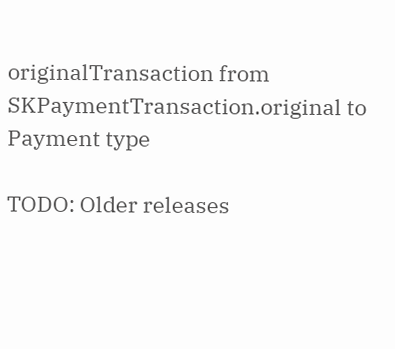originalTransaction from SKPaymentTransaction.original to Payment type

TODO: Older releases